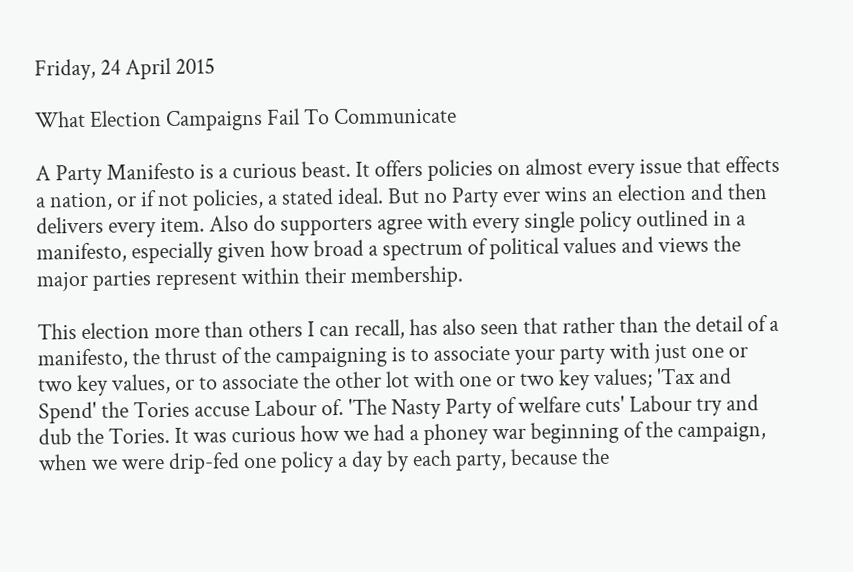Friday, 24 April 2015

What Election Campaigns Fail To Communicate

A Party Manifesto is a curious beast. It offers policies on almost every issue that effects a nation, or if not policies, a stated ideal. But no Party ever wins an election and then delivers every item. Also do supporters agree with every single policy outlined in a manifesto, especially given how broad a spectrum of political values and views the major parties represent within their membership.

This election more than others I can recall, has also seen that rather than the detail of a manifesto, the thrust of the campaigning is to associate your party with just one or two key values, or to associate the other lot with one or two key values; 'Tax and Spend' the Tories accuse Labour of. 'The Nasty Party of welfare cuts' Labour try and dub the Tories. It was curious how we had a phoney war beginning of the campaign, when we were drip-fed one policy a day by each party, because the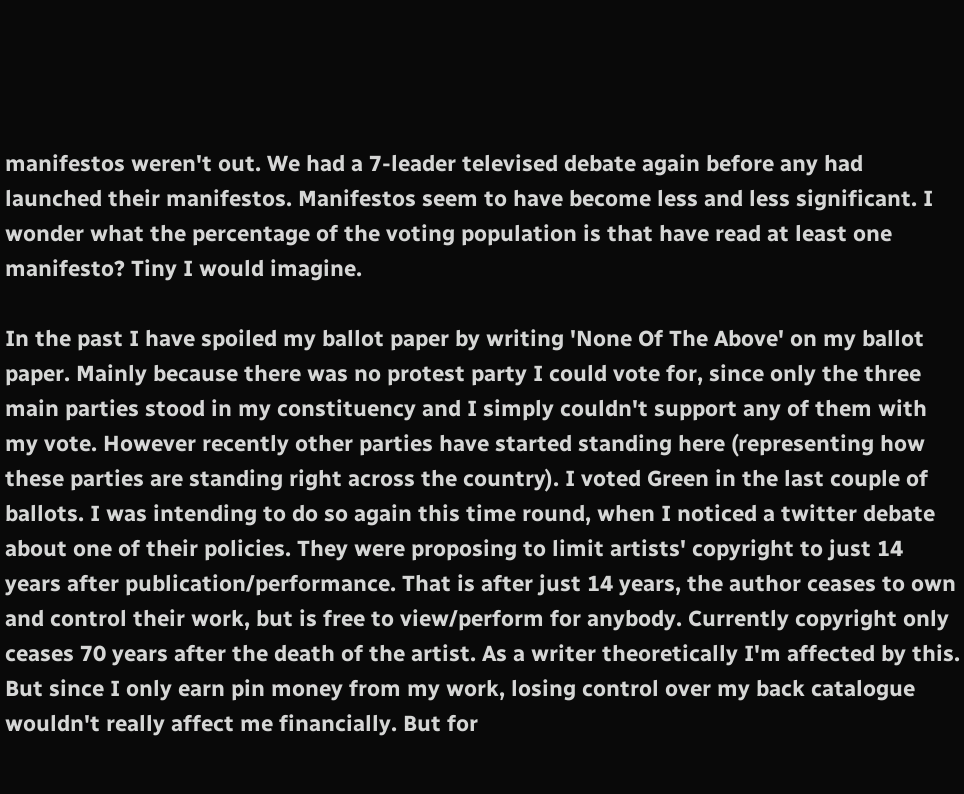manifestos weren't out. We had a 7-leader televised debate again before any had launched their manifestos. Manifestos seem to have become less and less significant. I wonder what the percentage of the voting population is that have read at least one manifesto? Tiny I would imagine.

In the past I have spoiled my ballot paper by writing 'None Of The Above' on my ballot paper. Mainly because there was no protest party I could vote for, since only the three main parties stood in my constituency and I simply couldn't support any of them with my vote. However recently other parties have started standing here (representing how these parties are standing right across the country). I voted Green in the last couple of ballots. I was intending to do so again this time round, when I noticed a twitter debate about one of their policies. They were proposing to limit artists' copyright to just 14 years after publication/performance. That is after just 14 years, the author ceases to own and control their work, but is free to view/perform for anybody. Currently copyright only ceases 70 years after the death of the artist. As a writer theoretically I'm affected by this. But since I only earn pin money from my work, losing control over my back catalogue wouldn't really affect me financially. But for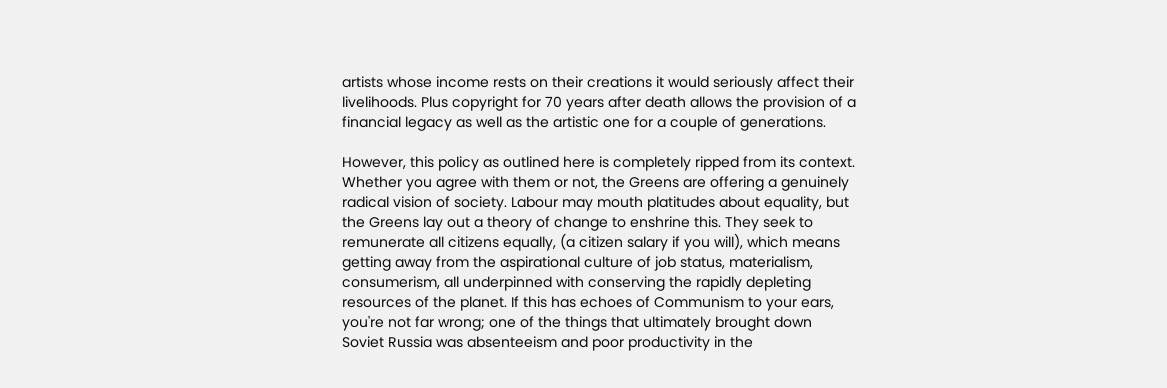artists whose income rests on their creations it would seriously affect their livelihoods. Plus copyright for 70 years after death allows the provision of a financial legacy as well as the artistic one for a couple of generations.

However, this policy as outlined here is completely ripped from its context. Whether you agree with them or not, the Greens are offering a genuinely radical vision of society. Labour may mouth platitudes about equality, but the Greens lay out a theory of change to enshrine this. They seek to remunerate all citizens equally, (a citizen salary if you will), which means getting away from the aspirational culture of job status, materialism, consumerism, all underpinned with conserving the rapidly depleting resources of the planet. If this has echoes of Communism to your ears, you're not far wrong; one of the things that ultimately brought down Soviet Russia was absenteeism and poor productivity in the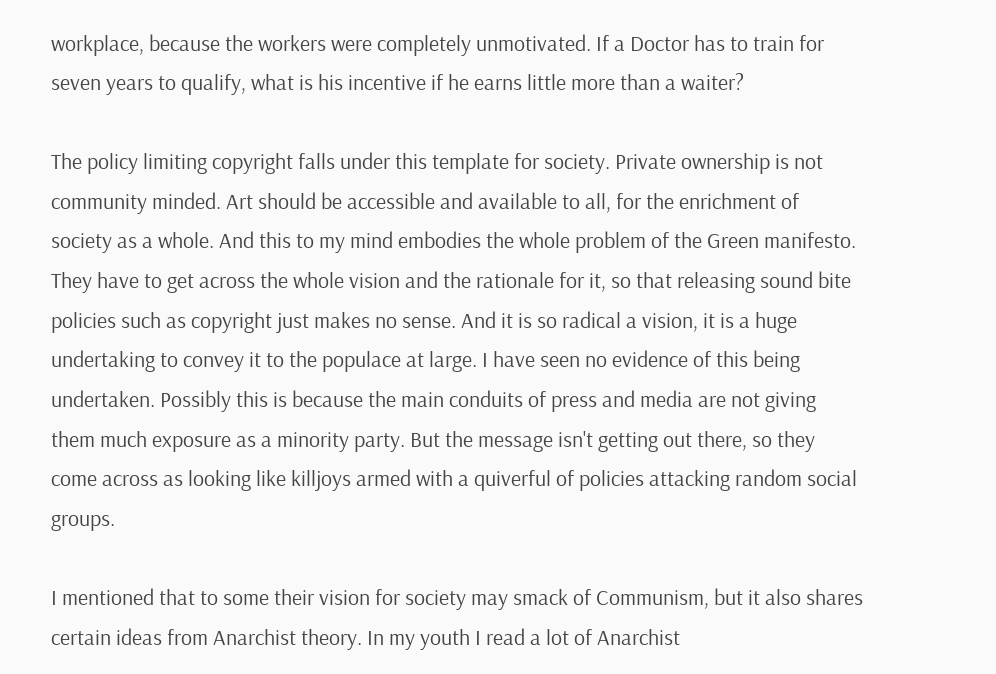workplace, because the workers were completely unmotivated. If a Doctor has to train for seven years to qualify, what is his incentive if he earns little more than a waiter?

The policy limiting copyright falls under this template for society. Private ownership is not community minded. Art should be accessible and available to all, for the enrichment of society as a whole. And this to my mind embodies the whole problem of the Green manifesto. They have to get across the whole vision and the rationale for it, so that releasing sound bite policies such as copyright just makes no sense. And it is so radical a vision, it is a huge undertaking to convey it to the populace at large. I have seen no evidence of this being undertaken. Possibly this is because the main conduits of press and media are not giving them much exposure as a minority party. But the message isn't getting out there, so they come across as looking like killjoys armed with a quiverful of policies attacking random social groups.

I mentioned that to some their vision for society may smack of Communism, but it also shares certain ideas from Anarchist theory. In my youth I read a lot of Anarchist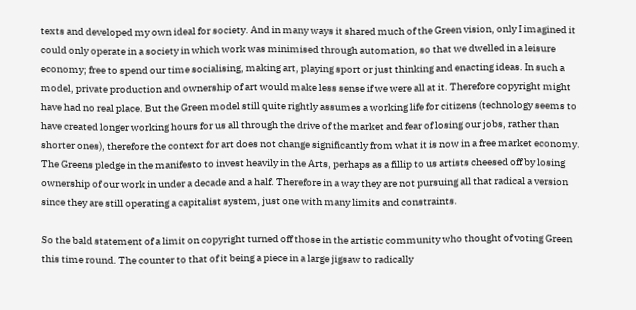texts and developed my own ideal for society. And in many ways it shared much of the Green vision, only I imagined it could only operate in a society in which work was minimised through automation, so that we dwelled in a leisure economy; free to spend our time socialising, making art, playing sport or just thinking and enacting ideas. In such a model, private production and ownership of art would make less sense if we were all at it. Therefore copyright might have had no real place. But the Green model still quite rightly assumes a working life for citizens (technology seems to have created longer working hours for us all through the drive of the market and fear of losing our jobs, rather than shorter ones), therefore the context for art does not change significantly from what it is now in a free market economy. The Greens pledge in the manifesto to invest heavily in the Arts, perhaps as a fillip to us artists cheesed off by losing ownership of our work in under a decade and a half. Therefore in a way they are not pursuing all that radical a version since they are still operating a capitalist system, just one with many limits and constraints.

So the bald statement of a limit on copyright turned off those in the artistic community who thought of voting Green this time round. The counter to that of it being a piece in a large jigsaw to radically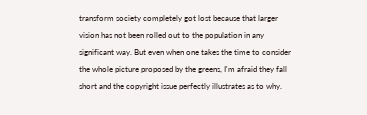transform society completely got lost because that larger vision has not been rolled out to the population in any significant way. But even when one takes the time to consider the whole picture proposed by the greens, I'm afraid they fall short and the copyright issue perfectly illustrates as to why.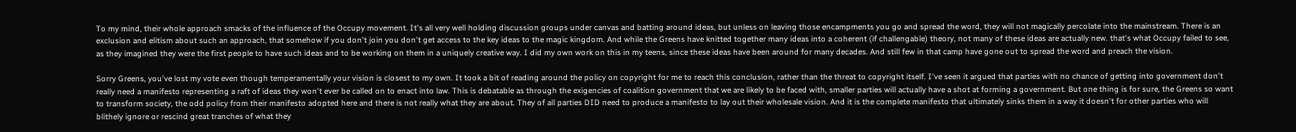To my mind, their whole approach smacks of the influence of the Occupy movement. It's all very well holding discussion groups under canvas and batting around ideas, but unless on leaving those encampments you go and spread the word, they will not magically percolate into the mainstream. There is an exclusion and elitism about such an approach, that somehow if you don't join you don't get access to the key ideas to the magic kingdom. And while the Greens have knitted together many ideas into a coherent (if challengable) theory, not many of these ideas are actually new. that's what Occupy failed to see, as they imagined they were the first people to have such ideas and to be working on them in a uniquely creative way. I did my own work on this in my teens, since these ideas have been around for many decades. And still few in that camp have gone out to spread the word and preach the vision.

Sorry Greens, you've lost my vote even though temperamentally your vision is closest to my own. It took a bit of reading around the policy on copyright for me to reach this conclusion, rather than the threat to copyright itself. I've seen it argued that parties with no chance of getting into government don't really need a manifesto representing a raft of ideas they won't ever be called on to enact into law. This is debatable as through the exigencies of coalition government that we are likely to be faced with, smaller parties will actually have a shot at forming a government. But one thing is for sure, the Greens so want to transform society, the odd policy from their manifesto adopted here and there is not really what they are about. They of all parties DID need to produce a manifesto to lay out their wholesale vision. And it is the complete manifesto that ultimately sinks them in a way it doesn't for other parties who will blithely ignore or rescind great tranches of what they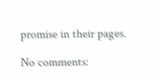promise in their pages.

No comments: